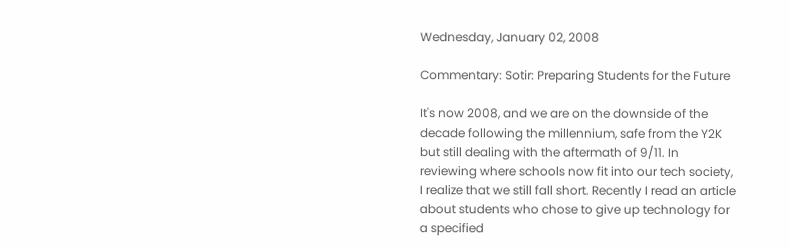Wednesday, January 02, 2008

Commentary: Sotir: Preparing Students for the Future

It's now 2008, and we are on the downside of the decade following the millennium, safe from the Y2K but still dealing with the aftermath of 9/11. In reviewing where schools now fit into our tech society, I realize that we still fall short. Recently I read an article about students who chose to give up technology for a specified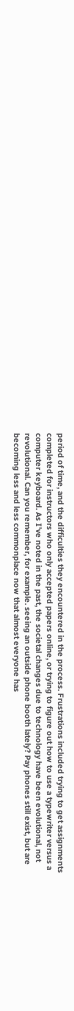period of time, and the difficulties they encountered in the process. Frustrations included trying to get assignments completed for instructors who only accepted papers online, or trying to figure out how to use a typewriter versus a computer keyboard. As I've noted in the past, the societal changes due to technology have been evolutional, not revolutional. Can you remember, for example. seeing an outside phone booth lately? Pay phones still exist, but are becoming less and less commonplace now that almost everyone has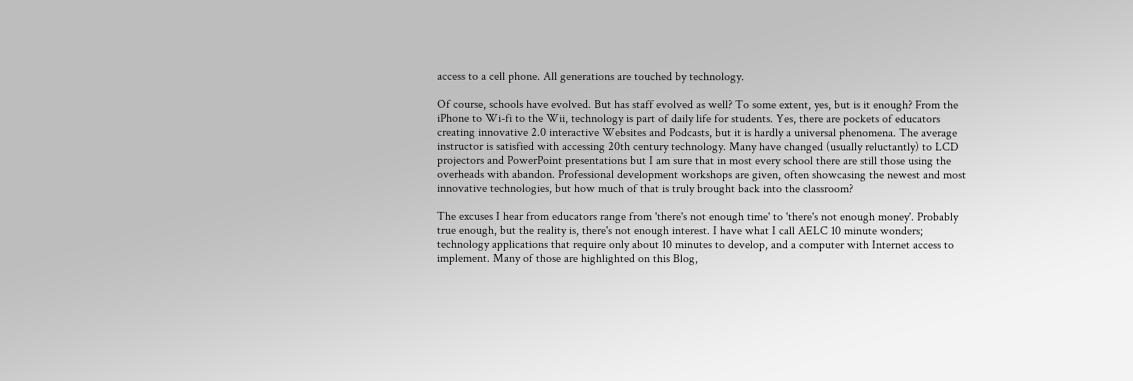access to a cell phone. All generations are touched by technology.

Of course, schools have evolved. But has staff evolved as well? To some extent, yes, but is it enough? From the iPhone to Wi-fi to the Wii, technology is part of daily life for students. Yes, there are pockets of educators creating innovative 2.0 interactive Websites and Podcasts, but it is hardly a universal phenomena. The average instructor is satisfied with accessing 20th century technology. Many have changed (usually reluctantly) to LCD projectors and PowerPoint presentations but I am sure that in most every school there are still those using the overheads with abandon. Professional development workshops are given, often showcasing the newest and most innovative technologies, but how much of that is truly brought back into the classroom?

The excuses I hear from educators range from 'there's not enough time' to 'there's not enough money'. Probably true enough, but the reality is, there's not enough interest. I have what I call AELC 10 minute wonders; technology applications that require only about 10 minutes to develop, and a computer with Internet access to implement. Many of those are highlighted on this Blog,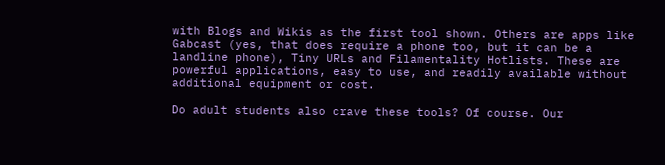with Blogs and Wikis as the first tool shown. Others are apps like Gabcast (yes, that does require a phone too, but it can be a landline phone), Tiny URLs and Filamentality Hotlists. These are powerful applications, easy to use, and readily available without additional equipment or cost.

Do adult students also crave these tools? Of course. Our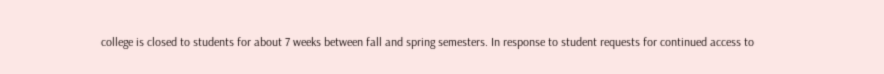college is closed to students for about 7 weeks between fall and spring semesters. In response to student requests for continued access to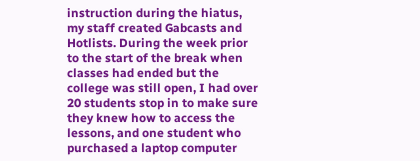instruction during the hiatus, my staff created Gabcasts and Hotlists. During the week prior to the start of the break when classes had ended but the college was still open, I had over 20 students stop in to make sure they knew how to access the lessons, and one student who purchased a laptop computer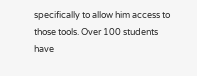specifically to allow him access to those tools. Over 100 students have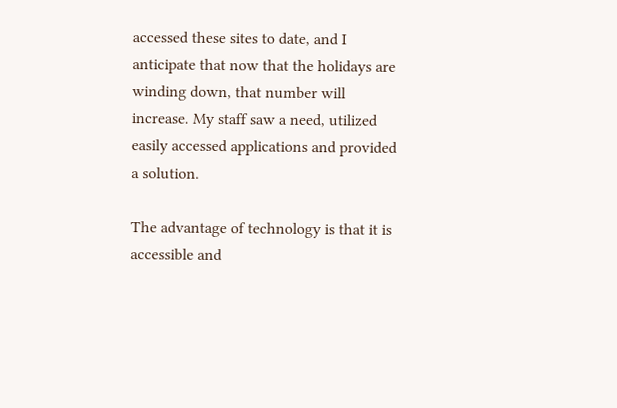accessed these sites to date, and I anticipate that now that the holidays are winding down, that number will increase. My staff saw a need, utilized easily accessed applications and provided a solution.

The advantage of technology is that it is accessible and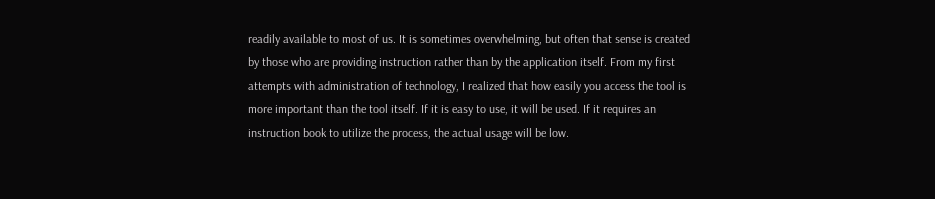readily available to most of us. It is sometimes overwhelming, but often that sense is created by those who are providing instruction rather than by the application itself. From my first attempts with administration of technology, I realized that how easily you access the tool is more important than the tool itself. If it is easy to use, it will be used. If it requires an instruction book to utilize the process, the actual usage will be low.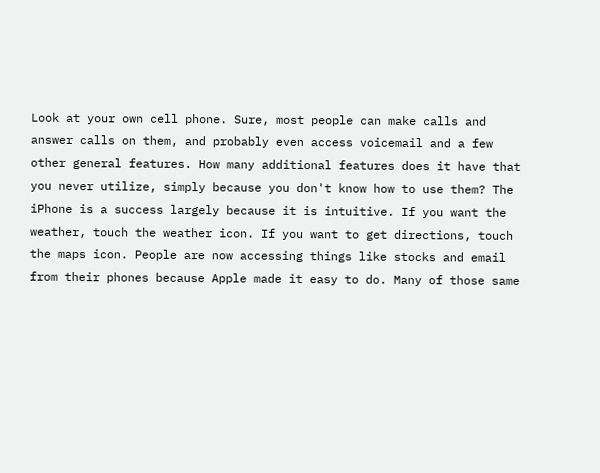Look at your own cell phone. Sure, most people can make calls and answer calls on them, and probably even access voicemail and a few other general features. How many additional features does it have that you never utilize, simply because you don't know how to use them? The iPhone is a success largely because it is intuitive. If you want the weather, touch the weather icon. If you want to get directions, touch the maps icon. People are now accessing things like stocks and email from their phones because Apple made it easy to do. Many of those same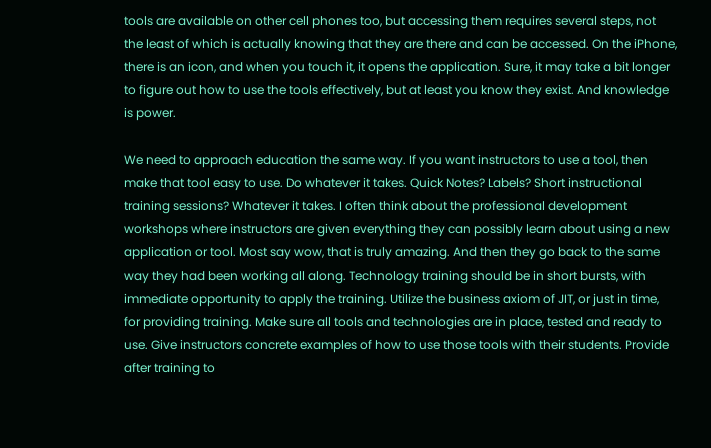tools are available on other cell phones too, but accessing them requires several steps, not the least of which is actually knowing that they are there and can be accessed. On the iPhone, there is an icon, and when you touch it, it opens the application. Sure, it may take a bit longer to figure out how to use the tools effectively, but at least you know they exist. And knowledge is power.

We need to approach education the same way. If you want instructors to use a tool, then make that tool easy to use. Do whatever it takes. Quick Notes? Labels? Short instructional training sessions? Whatever it takes. I often think about the professional development workshops where instructors are given everything they can possibly learn about using a new application or tool. Most say wow, that is truly amazing. And then they go back to the same way they had been working all along. Technology training should be in short bursts, with immediate opportunity to apply the training. Utilize the business axiom of JIT, or just in time, for providing training. Make sure all tools and technologies are in place, tested and ready to use. Give instructors concrete examples of how to use those tools with their students. Provide after training to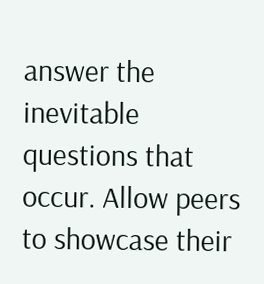answer the inevitable questions that occur. Allow peers to showcase their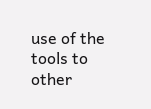use of the tools to other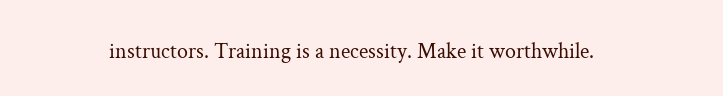instructors. Training is a necessity. Make it worthwhile.